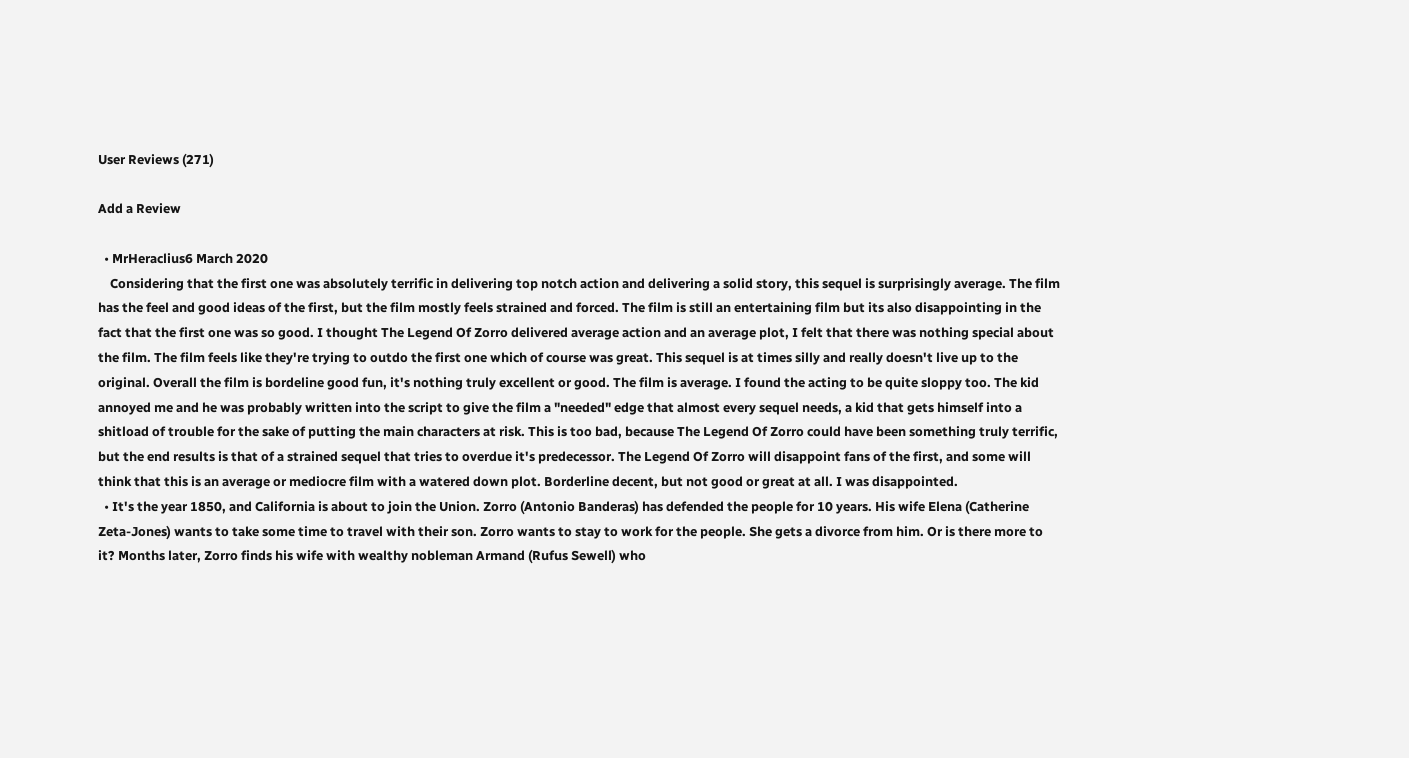User Reviews (271)

Add a Review

  • MrHeraclius6 March 2020
    Considering that the first one was absolutely terrific in delivering top notch action and delivering a solid story, this sequel is surprisingly average. The film has the feel and good ideas of the first, but the film mostly feels strained and forced. The film is still an entertaining film but its also disappointing in the fact that the first one was so good. I thought The Legend Of Zorro delivered average action and an average plot, I felt that there was nothing special about the film. The film feels like they're trying to outdo the first one which of course was great. This sequel is at times silly and really doesn't live up to the original. Overall the film is bordeline good fun, it's nothing truly excellent or good. The film is average. I found the acting to be quite sloppy too. The kid annoyed me and he was probably written into the script to give the film a "needed" edge that almost every sequel needs, a kid that gets himself into a shitload of trouble for the sake of putting the main characters at risk. This is too bad, because The Legend Of Zorro could have been something truly terrific, but the end results is that of a strained sequel that tries to overdue it's predecessor. The Legend Of Zorro will disappoint fans of the first, and some will think that this is an average or mediocre film with a watered down plot. Borderline decent, but not good or great at all. I was disappointed.
  • It's the year 1850, and California is about to join the Union. Zorro (Antonio Banderas) has defended the people for 10 years. His wife Elena (Catherine Zeta-Jones) wants to take some time to travel with their son. Zorro wants to stay to work for the people. She gets a divorce from him. Or is there more to it? Months later, Zorro finds his wife with wealthy nobleman Armand (Rufus Sewell) who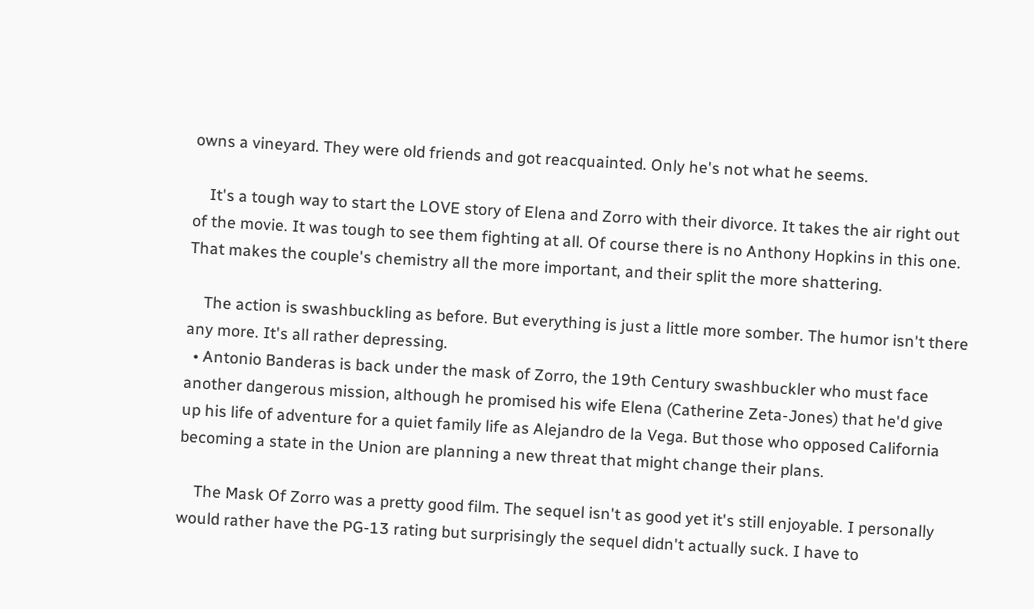owns a vineyard. They were old friends and got reacquainted. Only he's not what he seems.

    It's a tough way to start the LOVE story of Elena and Zorro with their divorce. It takes the air right out of the movie. It was tough to see them fighting at all. Of course there is no Anthony Hopkins in this one. That makes the couple's chemistry all the more important, and their split the more shattering.

    The action is swashbuckling as before. But everything is just a little more somber. The humor isn't there any more. It's all rather depressing.
  • Antonio Banderas is back under the mask of Zorro, the 19th Century swashbuckler who must face another dangerous mission, although he promised his wife Elena (Catherine Zeta-Jones) that he'd give up his life of adventure for a quiet family life as Alejandro de la Vega. But those who opposed California becoming a state in the Union are planning a new threat that might change their plans.

    The Mask Of Zorro was a pretty good film. The sequel isn't as good yet it's still enjoyable. I personally would rather have the PG-13 rating but surprisingly the sequel didn't actually suck. I have to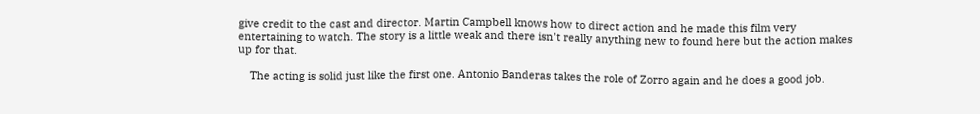give credit to the cast and director. Martin Campbell knows how to direct action and he made this film very entertaining to watch. The story is a little weak and there isn't really anything new to found here but the action makes up for that.

    The acting is solid just like the first one. Antonio Banderas takes the role of Zorro again and he does a good job.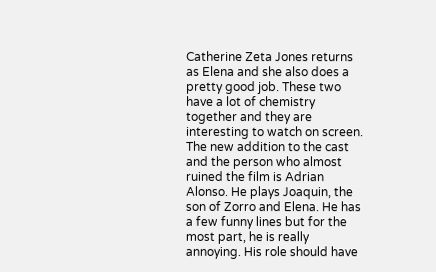Catherine Zeta Jones returns as Elena and she also does a pretty good job. These two have a lot of chemistry together and they are interesting to watch on screen. The new addition to the cast and the person who almost ruined the film is Adrian Alonso. He plays Joaquin, the son of Zorro and Elena. He has a few funny lines but for the most part, he is really annoying. His role should have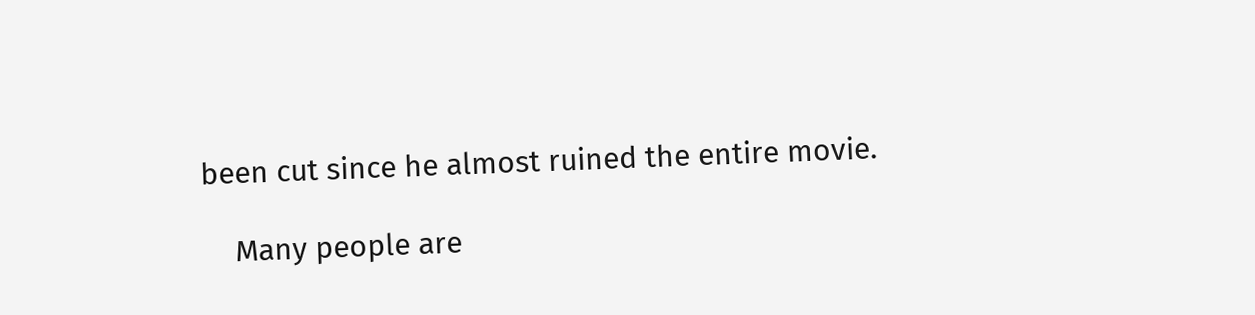been cut since he almost ruined the entire movie.

    Many people are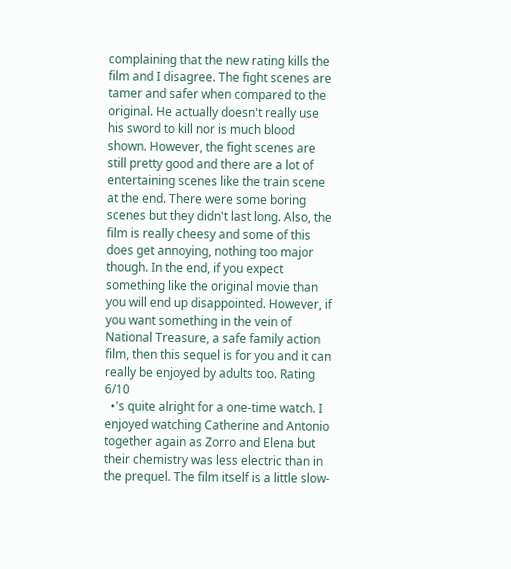complaining that the new rating kills the film and I disagree. The fight scenes are tamer and safer when compared to the original. He actually doesn't really use his sword to kill nor is much blood shown. However, the fight scenes are still pretty good and there are a lot of entertaining scenes like the train scene at the end. There were some boring scenes but they didn't last long. Also, the film is really cheesy and some of this does get annoying, nothing too major though. In the end, if you expect something like the original movie than you will end up disappointed. However, if you want something in the vein of National Treasure, a safe family action film, then this sequel is for you and it can really be enjoyed by adults too. Rating 6/10
  •'s quite alright for a one-time watch. I enjoyed watching Catherine and Antonio together again as Zorro and Elena but their chemistry was less electric than in the prequel. The film itself is a little slow-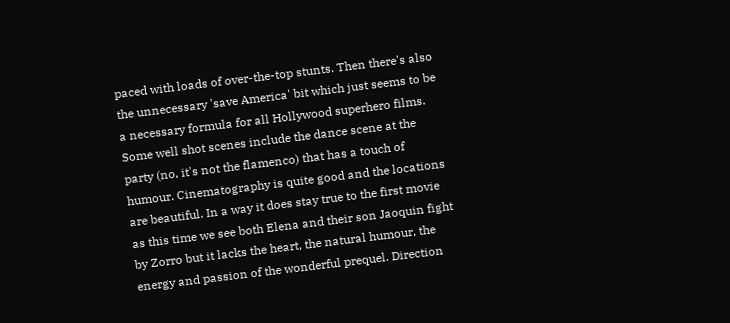paced with loads of over-the-top stunts. Then there's also the unnecessary 'save America' bit which just seems to be a necessary formula for all Hollywood superhero films. Some well shot scenes include the dance scene at the party (no, it's not the flamenco) that has a touch of humour. Cinematography is quite good and the locations are beautiful. In a way it does stay true to the first movie as this time we see both Elena and their son Jaoquin fight by Zorro but it lacks the heart, the natural humour, the energy and passion of the wonderful prequel. Direction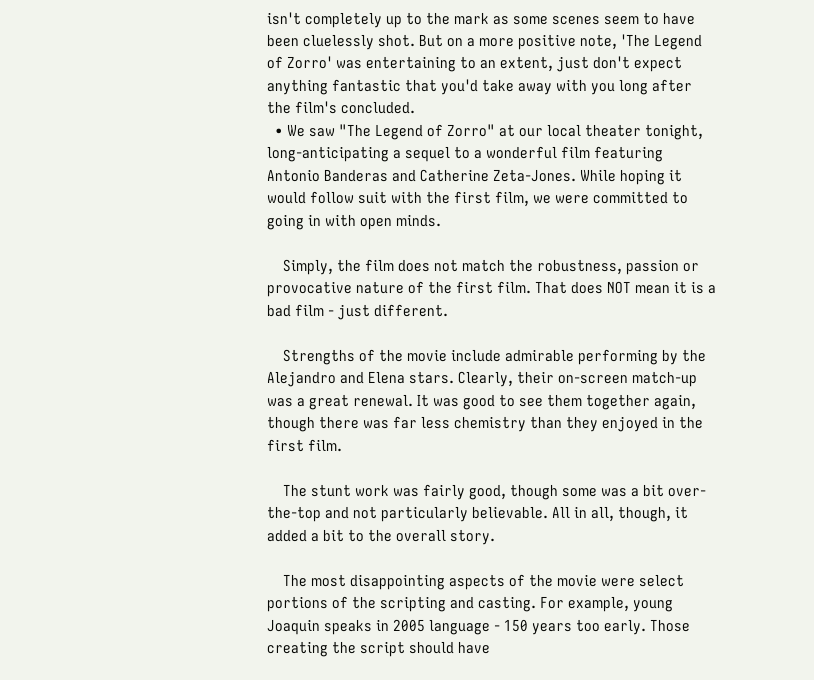isn't completely up to the mark as some scenes seem to have been cluelessly shot. But on a more positive note, 'The Legend of Zorro' was entertaining to an extent, just don't expect anything fantastic that you'd take away with you long after the film's concluded.
  • We saw "The Legend of Zorro" at our local theater tonight, long-anticipating a sequel to a wonderful film featuring Antonio Banderas and Catherine Zeta-Jones. While hoping it would follow suit with the first film, we were committed to going in with open minds.

    Simply, the film does not match the robustness, passion or provocative nature of the first film. That does NOT mean it is a bad film - just different.

    Strengths of the movie include admirable performing by the Alejandro and Elena stars. Clearly, their on-screen match-up was a great renewal. It was good to see them together again, though there was far less chemistry than they enjoyed in the first film.

    The stunt work was fairly good, though some was a bit over-the-top and not particularly believable. All in all, though, it added a bit to the overall story.

    The most disappointing aspects of the movie were select portions of the scripting and casting. For example, young Joaquin speaks in 2005 language - 150 years too early. Those creating the script should have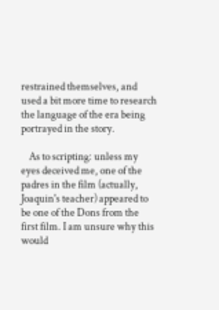restrained themselves, and used a bit more time to research the language of the era being portrayed in the story.

    As to scripting: unless my eyes deceived me, one of the padres in the film (actually, Joaquin's teacher) appeared to be one of the Dons from the first film. I am unsure why this would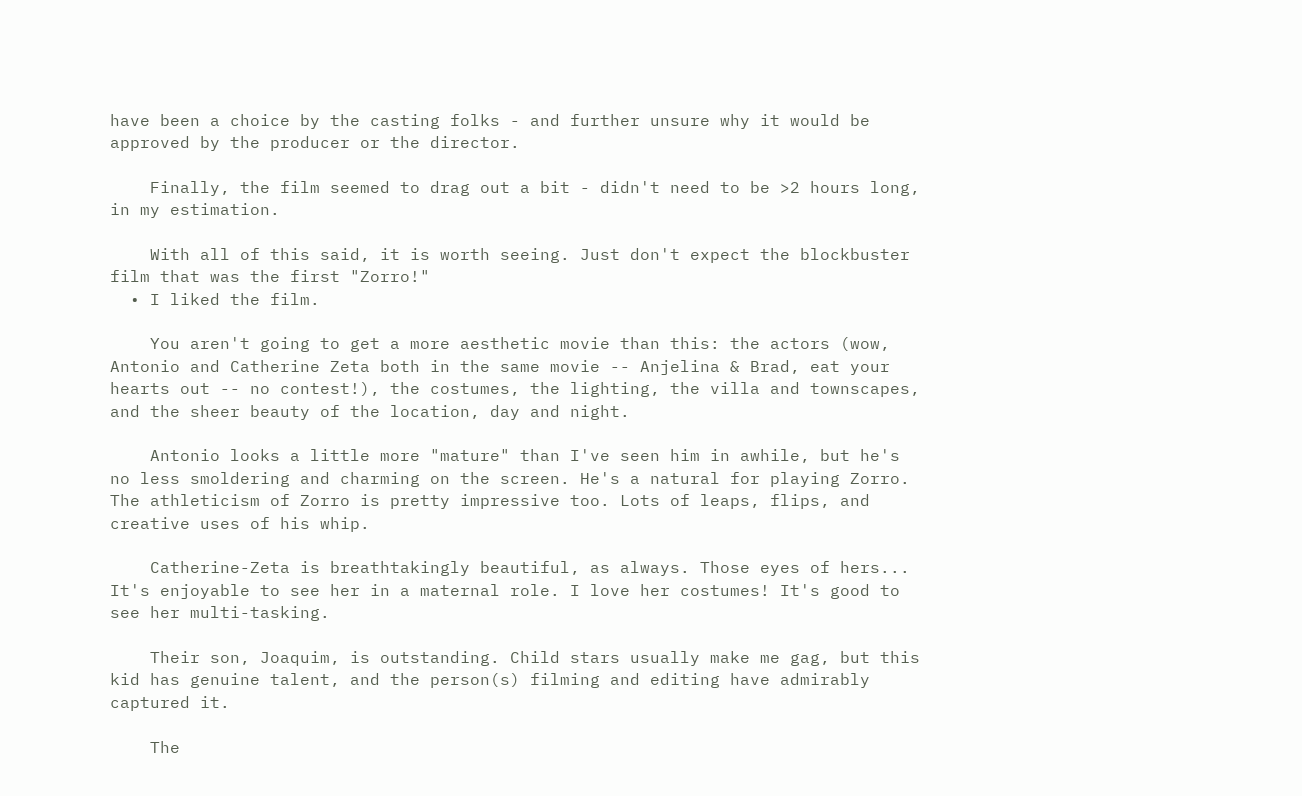have been a choice by the casting folks - and further unsure why it would be approved by the producer or the director.

    Finally, the film seemed to drag out a bit - didn't need to be >2 hours long, in my estimation.

    With all of this said, it is worth seeing. Just don't expect the blockbuster film that was the first "Zorro!"
  • I liked the film.

    You aren't going to get a more aesthetic movie than this: the actors (wow, Antonio and Catherine Zeta both in the same movie -- Anjelina & Brad, eat your hearts out -- no contest!), the costumes, the lighting, the villa and townscapes, and the sheer beauty of the location, day and night.

    Antonio looks a little more "mature" than I've seen him in awhile, but he's no less smoldering and charming on the screen. He's a natural for playing Zorro. The athleticism of Zorro is pretty impressive too. Lots of leaps, flips, and creative uses of his whip.

    Catherine-Zeta is breathtakingly beautiful, as always. Those eyes of hers... It's enjoyable to see her in a maternal role. I love her costumes! It's good to see her multi-tasking.

    Their son, Joaquim, is outstanding. Child stars usually make me gag, but this kid has genuine talent, and the person(s) filming and editing have admirably captured it.

    The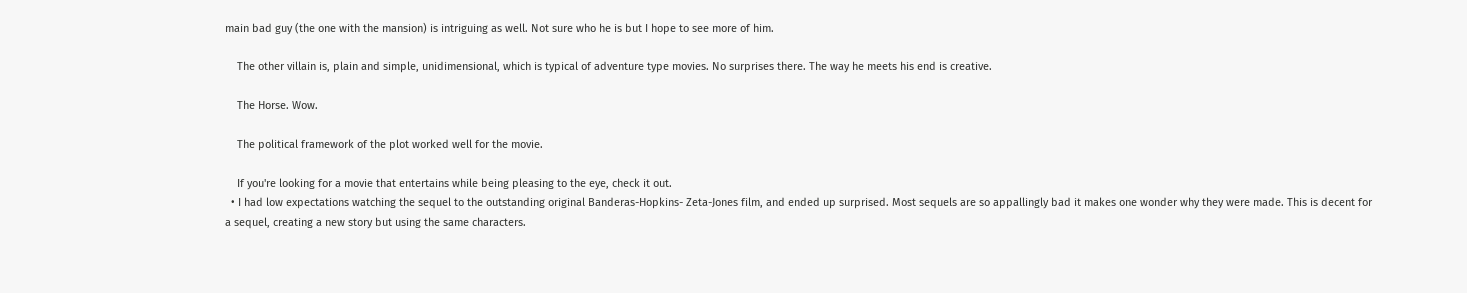main bad guy (the one with the mansion) is intriguing as well. Not sure who he is but I hope to see more of him.

    The other villain is, plain and simple, unidimensional, which is typical of adventure type movies. No surprises there. The way he meets his end is creative.

    The Horse. Wow.

    The political framework of the plot worked well for the movie.

    If you're looking for a movie that entertains while being pleasing to the eye, check it out.
  • I had low expectations watching the sequel to the outstanding original Banderas-Hopkins- Zeta-Jones film, and ended up surprised. Most sequels are so appallingly bad it makes one wonder why they were made. This is decent for a sequel, creating a new story but using the same characters.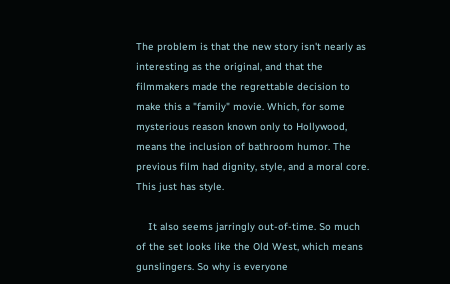The problem is that the new story isn't nearly as interesting as the original, and that the filmmakers made the regrettable decision to make this a "family" movie. Which, for some mysterious reason known only to Hollywood, means the inclusion of bathroom humor. The previous film had dignity, style, and a moral core. This just has style.

    It also seems jarringly out-of-time. So much of the set looks like the Old West, which means gunslingers. So why is everyone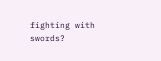fighting with swords?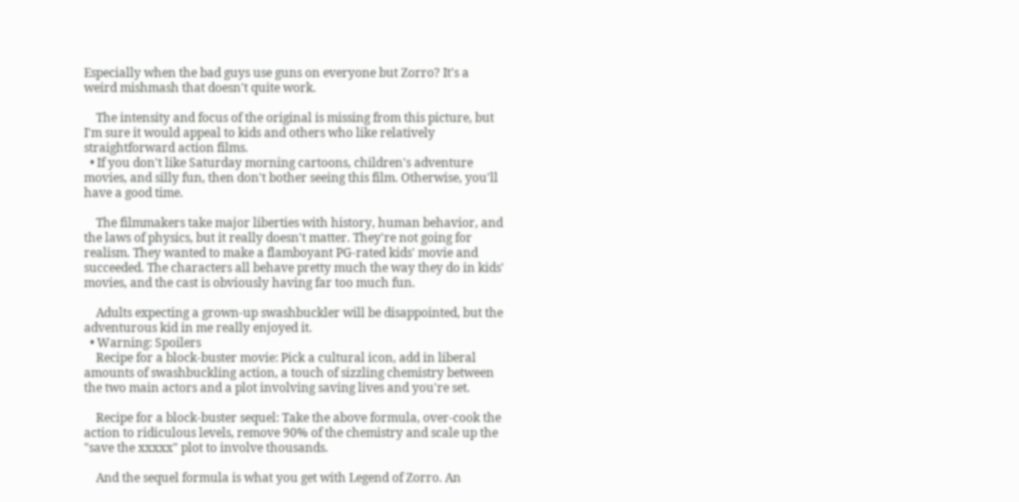Especially when the bad guys use guns on everyone but Zorro? It's a weird mishmash that doesn't quite work.

    The intensity and focus of the original is missing from this picture, but I'm sure it would appeal to kids and others who like relatively straightforward action films.
  • If you don't like Saturday morning cartoons, children's adventure movies, and silly fun, then don't bother seeing this film. Otherwise, you'll have a good time.

    The filmmakers take major liberties with history, human behavior, and the laws of physics, but it really doesn't matter. They're not going for realism. They wanted to make a flamboyant PG-rated kids' movie and succeeded. The characters all behave pretty much the way they do in kids' movies, and the cast is obviously having far too much fun.

    Adults expecting a grown-up swashbuckler will be disappointed, but the adventurous kid in me really enjoyed it.
  • Warning: Spoilers
    Recipe for a block-buster movie: Pick a cultural icon, add in liberal amounts of swashbuckling action, a touch of sizzling chemistry between the two main actors and a plot involving saving lives and you're set.

    Recipe for a block-buster sequel: Take the above formula, over-cook the action to ridiculous levels, remove 90% of the chemistry and scale up the "save the xxxxx" plot to involve thousands.

    And the sequel formula is what you get with Legend of Zorro. An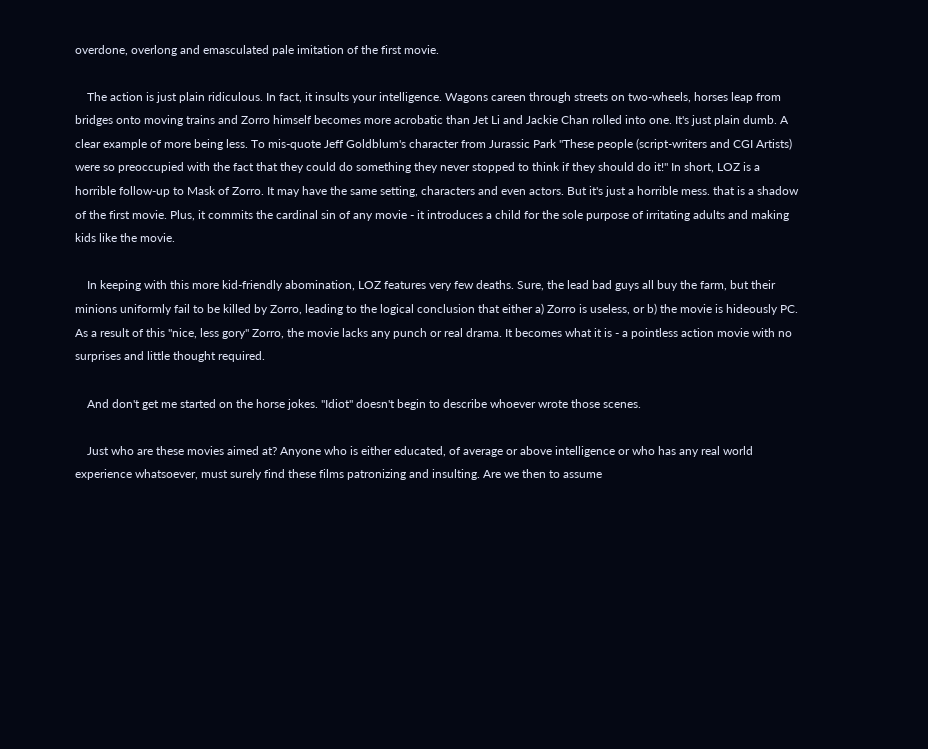overdone, overlong and emasculated pale imitation of the first movie.

    The action is just plain ridiculous. In fact, it insults your intelligence. Wagons careen through streets on two-wheels, horses leap from bridges onto moving trains and Zorro himself becomes more acrobatic than Jet Li and Jackie Chan rolled into one. It's just plain dumb. A clear example of more being less. To mis-quote Jeff Goldblum's character from Jurassic Park "These people (script-writers and CGI Artists) were so preoccupied with the fact that they could do something they never stopped to think if they should do it!" In short, LOZ is a horrible follow-up to Mask of Zorro. It may have the same setting, characters and even actors. But it's just a horrible mess. that is a shadow of the first movie. Plus, it commits the cardinal sin of any movie - it introduces a child for the sole purpose of irritating adults and making kids like the movie.

    In keeping with this more kid-friendly abomination, LOZ features very few deaths. Sure, the lead bad guys all buy the farm, but their minions uniformly fail to be killed by Zorro, leading to the logical conclusion that either a) Zorro is useless, or b) the movie is hideously PC. As a result of this "nice, less gory" Zorro, the movie lacks any punch or real drama. It becomes what it is - a pointless action movie with no surprises and little thought required.

    And don't get me started on the horse jokes. "Idiot" doesn't begin to describe whoever wrote those scenes.

    Just who are these movies aimed at? Anyone who is either educated, of average or above intelligence or who has any real world experience whatsoever, must surely find these films patronizing and insulting. Are we then to assume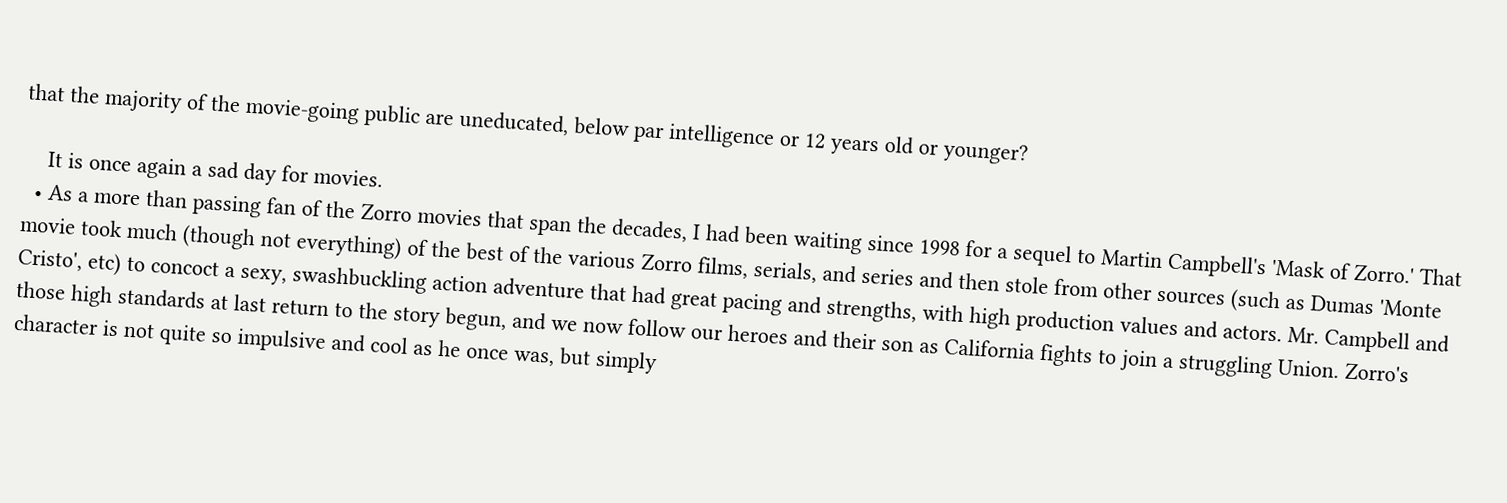that the majority of the movie-going public are uneducated, below par intelligence or 12 years old or younger?

    It is once again a sad day for movies.
  • As a more than passing fan of the Zorro movies that span the decades, I had been waiting since 1998 for a sequel to Martin Campbell's 'Mask of Zorro.' That movie took much (though not everything) of the best of the various Zorro films, serials, and series and then stole from other sources (such as Dumas 'Monte Cristo', etc) to concoct a sexy, swashbuckling action adventure that had great pacing and strengths, with high production values and actors. Mr. Campbell and those high standards at last return to the story begun, and we now follow our heroes and their son as California fights to join a struggling Union. Zorro's character is not quite so impulsive and cool as he once was, but simply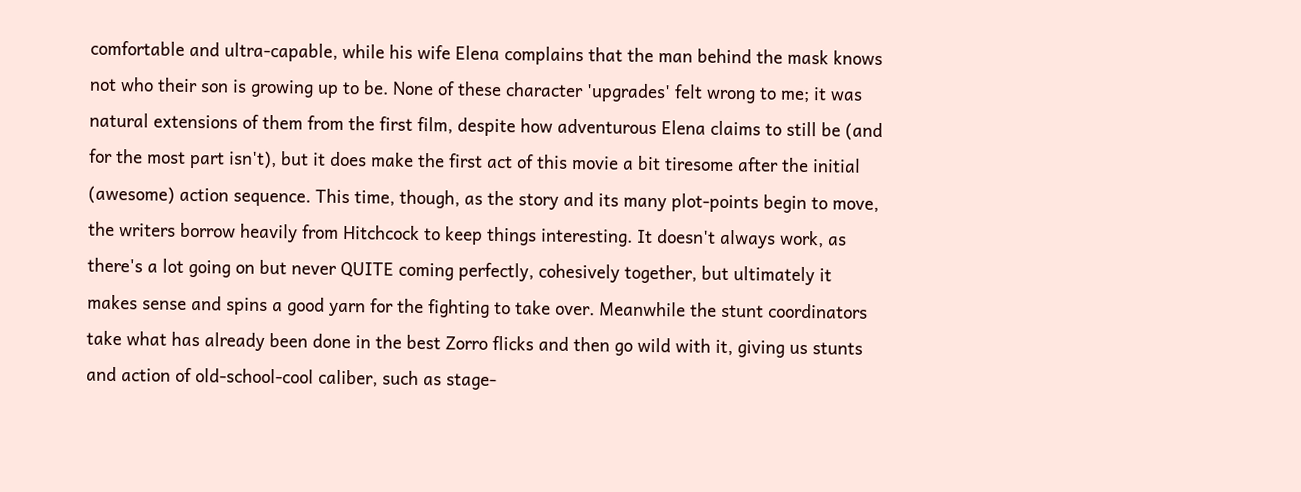comfortable and ultra-capable, while his wife Elena complains that the man behind the mask knows not who their son is growing up to be. None of these character 'upgrades' felt wrong to me; it was natural extensions of them from the first film, despite how adventurous Elena claims to still be (and for the most part isn't), but it does make the first act of this movie a bit tiresome after the initial (awesome) action sequence. This time, though, as the story and its many plot-points begin to move, the writers borrow heavily from Hitchcock to keep things interesting. It doesn't always work, as there's a lot going on but never QUITE coming perfectly, cohesively together, but ultimately it makes sense and spins a good yarn for the fighting to take over. Meanwhile the stunt coordinators take what has already been done in the best Zorro flicks and then go wild with it, giving us stunts and action of old-school-cool caliber, such as stage-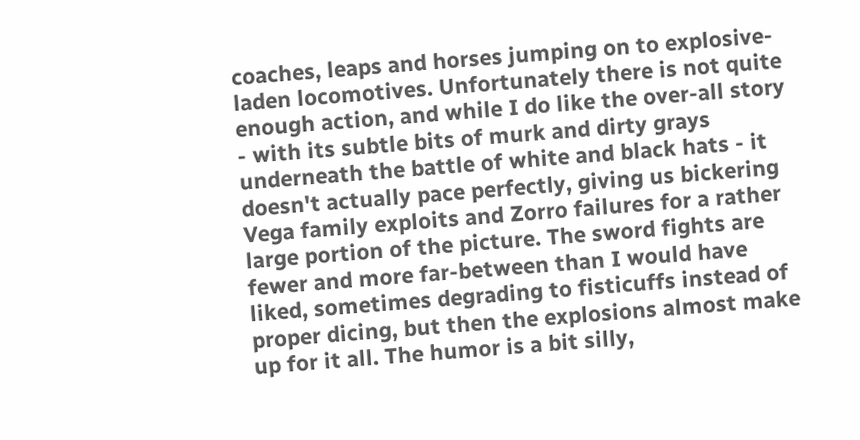coaches, leaps and horses jumping on to explosive-laden locomotives. Unfortunately there is not quite enough action, and while I do like the over-all story - with its subtle bits of murk and dirty grays underneath the battle of white and black hats - it doesn't actually pace perfectly, giving us bickering Vega family exploits and Zorro failures for a rather large portion of the picture. The sword fights are fewer and more far-between than I would have liked, sometimes degrading to fisticuffs instead of proper dicing, but then the explosions almost make up for it all. The humor is a bit silly,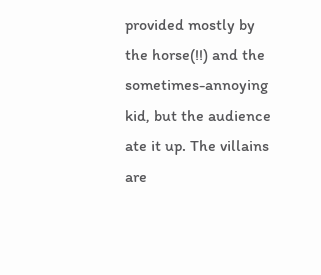provided mostly by the horse(!!) and the sometimes-annoying kid, but the audience ate it up. The villains are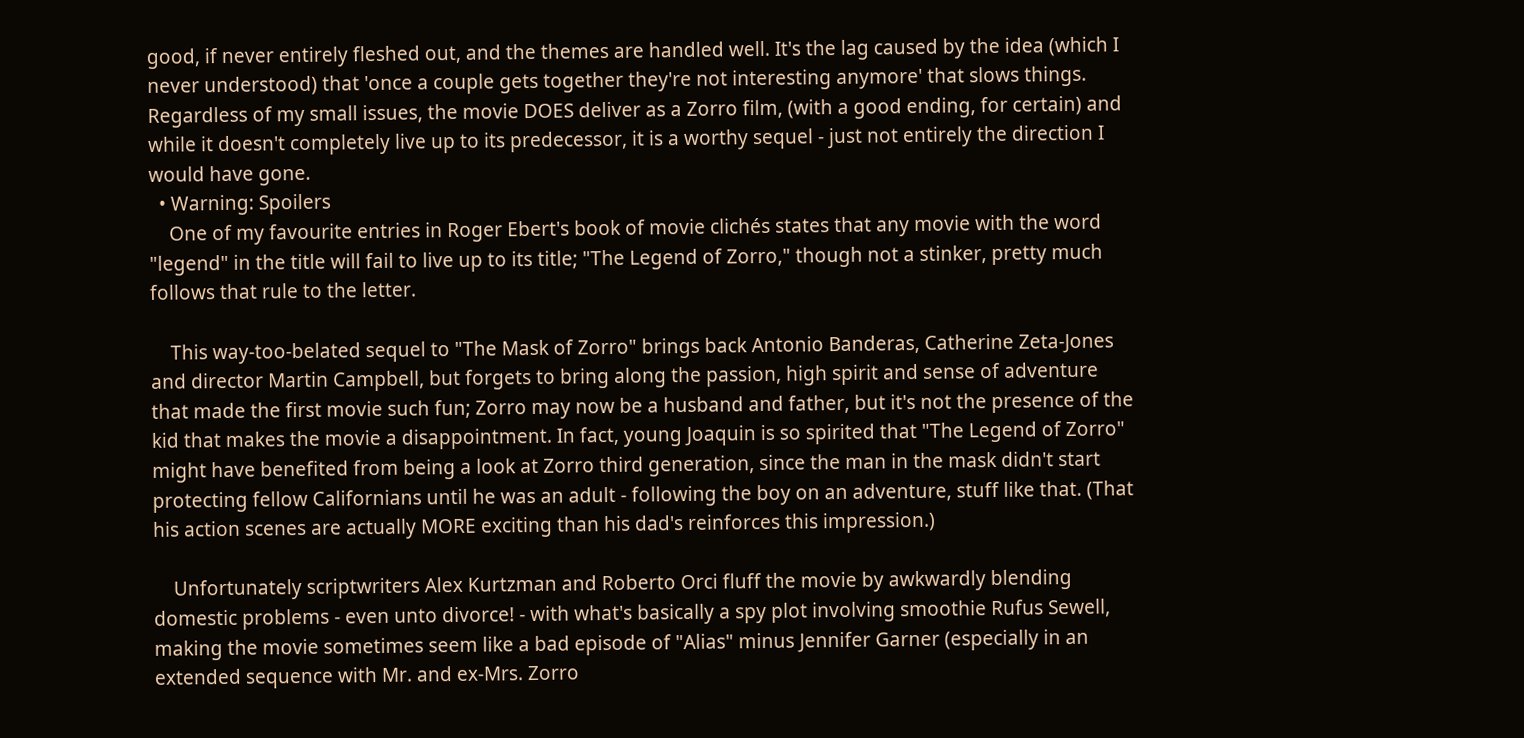good, if never entirely fleshed out, and the themes are handled well. It's the lag caused by the idea (which I never understood) that 'once a couple gets together they're not interesting anymore' that slows things. Regardless of my small issues, the movie DOES deliver as a Zorro film, (with a good ending, for certain) and while it doesn't completely live up to its predecessor, it is a worthy sequel - just not entirely the direction I would have gone.
  • Warning: Spoilers
    One of my favourite entries in Roger Ebert's book of movie clichés states that any movie with the word "legend" in the title will fail to live up to its title; "The Legend of Zorro," though not a stinker, pretty much follows that rule to the letter.

    This way-too-belated sequel to "The Mask of Zorro" brings back Antonio Banderas, Catherine Zeta-Jones and director Martin Campbell, but forgets to bring along the passion, high spirit and sense of adventure that made the first movie such fun; Zorro may now be a husband and father, but it's not the presence of the kid that makes the movie a disappointment. In fact, young Joaquin is so spirited that "The Legend of Zorro" might have benefited from being a look at Zorro third generation, since the man in the mask didn't start protecting fellow Californians until he was an adult - following the boy on an adventure, stuff like that. (That his action scenes are actually MORE exciting than his dad's reinforces this impression.)

    Unfortunately scriptwriters Alex Kurtzman and Roberto Orci fluff the movie by awkwardly blending domestic problems - even unto divorce! - with what's basically a spy plot involving smoothie Rufus Sewell, making the movie sometimes seem like a bad episode of "Alias" minus Jennifer Garner (especially in an extended sequence with Mr. and ex-Mrs. Zorro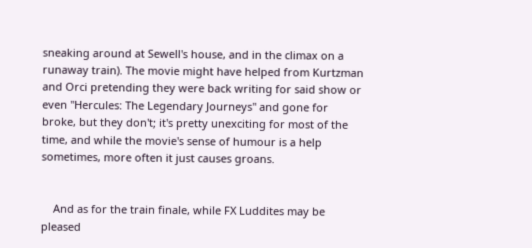sneaking around at Sewell's house, and in the climax on a runaway train). The movie might have helped from Kurtzman and Orci pretending they were back writing for said show or even "Hercules: The Legendary Journeys" and gone for broke, but they don't; it's pretty unexciting for most of the time, and while the movie's sense of humour is a help sometimes, more often it just causes groans.


    And as for the train finale, while FX Luddites may be pleased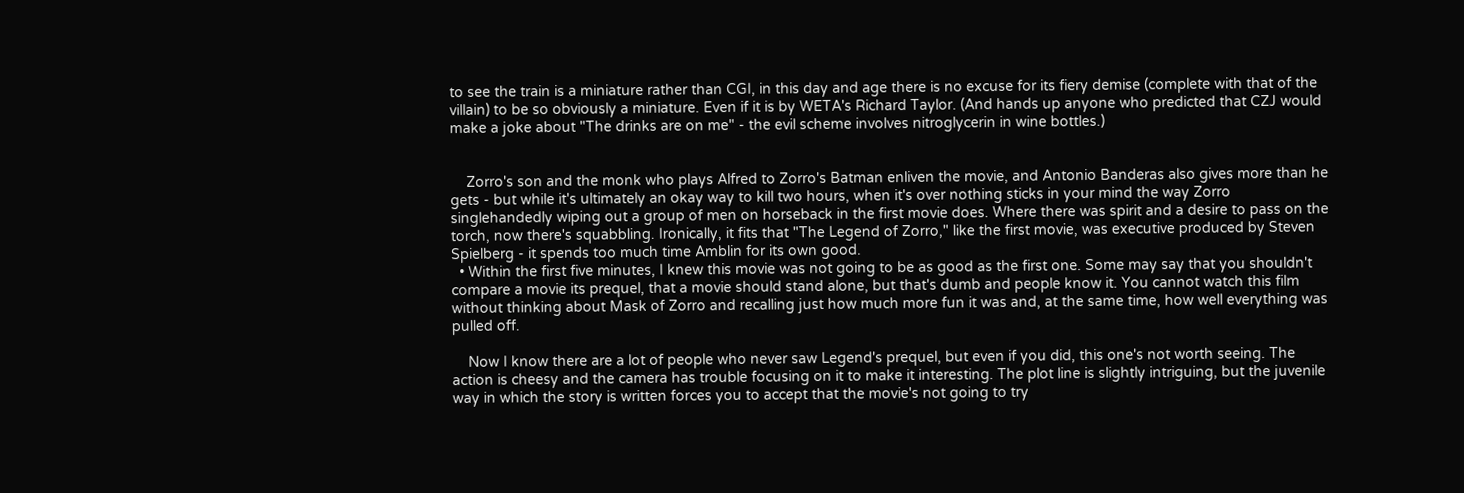to see the train is a miniature rather than CGI, in this day and age there is no excuse for its fiery demise (complete with that of the villain) to be so obviously a miniature. Even if it is by WETA's Richard Taylor. (And hands up anyone who predicted that CZJ would make a joke about "The drinks are on me" - the evil scheme involves nitroglycerin in wine bottles.)


    Zorro's son and the monk who plays Alfred to Zorro's Batman enliven the movie, and Antonio Banderas also gives more than he gets - but while it's ultimately an okay way to kill two hours, when it's over nothing sticks in your mind the way Zorro singlehandedly wiping out a group of men on horseback in the first movie does. Where there was spirit and a desire to pass on the torch, now there's squabbling. Ironically, it fits that "The Legend of Zorro," like the first movie, was executive produced by Steven Spielberg - it spends too much time Amblin for its own good.
  • Within the first five minutes, I knew this movie was not going to be as good as the first one. Some may say that you shouldn't compare a movie its prequel, that a movie should stand alone, but that's dumb and people know it. You cannot watch this film without thinking about Mask of Zorro and recalling just how much more fun it was and, at the same time, how well everything was pulled off.

    Now I know there are a lot of people who never saw Legend's prequel, but even if you did, this one's not worth seeing. The action is cheesy and the camera has trouble focusing on it to make it interesting. The plot line is slightly intriguing, but the juvenile way in which the story is written forces you to accept that the movie's not going to try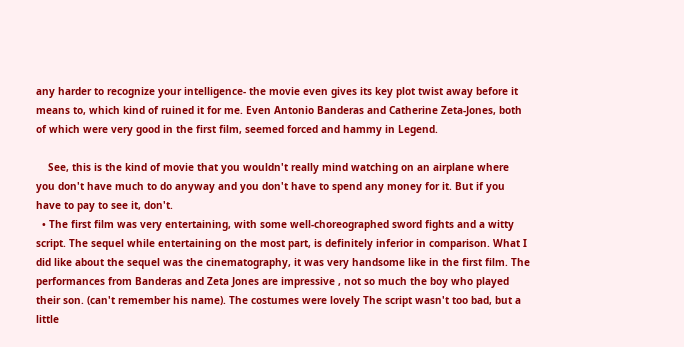any harder to recognize your intelligence- the movie even gives its key plot twist away before it means to, which kind of ruined it for me. Even Antonio Banderas and Catherine Zeta-Jones, both of which were very good in the first film, seemed forced and hammy in Legend.

    See, this is the kind of movie that you wouldn't really mind watching on an airplane where you don't have much to do anyway and you don't have to spend any money for it. But if you have to pay to see it, don't.
  • The first film was very entertaining, with some well-choreographed sword fights and a witty script. The sequel while entertaining on the most part, is definitely inferior in comparison. What I did like about the sequel was the cinematography, it was very handsome like in the first film. The performances from Banderas and Zeta Jones are impressive , not so much the boy who played their son. (can't remember his name). The costumes were lovely The script wasn't too bad, but a little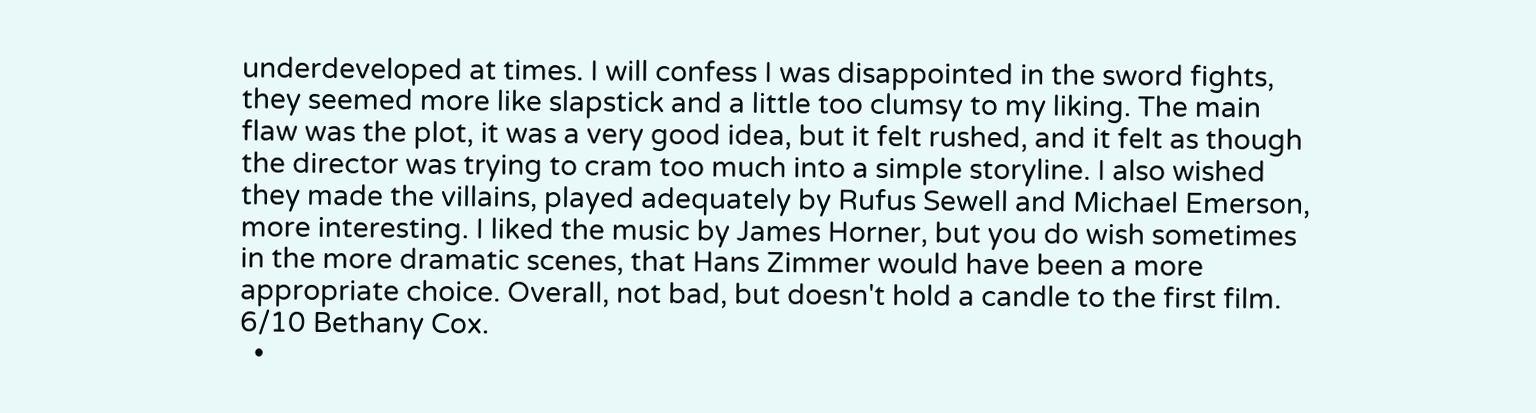underdeveloped at times. I will confess I was disappointed in the sword fights, they seemed more like slapstick and a little too clumsy to my liking. The main flaw was the plot, it was a very good idea, but it felt rushed, and it felt as though the director was trying to cram too much into a simple storyline. I also wished they made the villains, played adequately by Rufus Sewell and Michael Emerson, more interesting. I liked the music by James Horner, but you do wish sometimes in the more dramatic scenes, that Hans Zimmer would have been a more appropriate choice. Overall, not bad, but doesn't hold a candle to the first film. 6/10 Bethany Cox.
  •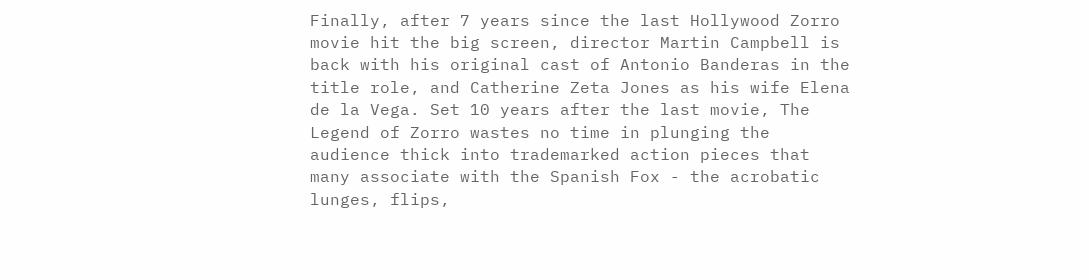Finally, after 7 years since the last Hollywood Zorro movie hit the big screen, director Martin Campbell is back with his original cast of Antonio Banderas in the title role, and Catherine Zeta Jones as his wife Elena de la Vega. Set 10 years after the last movie, The Legend of Zorro wastes no time in plunging the audience thick into trademarked action pieces that many associate with the Spanish Fox - the acrobatic lunges, flips,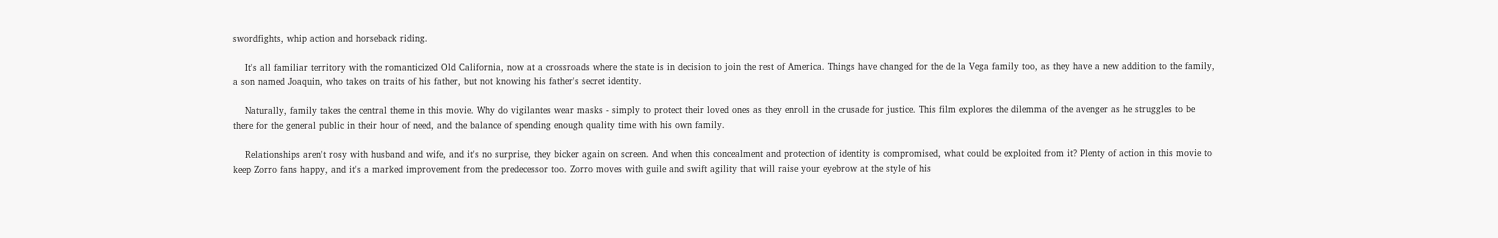swordfights, whip action and horseback riding.

    It's all familiar territory with the romanticized Old California, now at a crossroads where the state is in decision to join the rest of America. Things have changed for the de la Vega family too, as they have a new addition to the family, a son named Joaquin, who takes on traits of his father, but not knowing his father's secret identity.

    Naturally, family takes the central theme in this movie. Why do vigilantes wear masks - simply to protect their loved ones as they enroll in the crusade for justice. This film explores the dilemma of the avenger as he struggles to be there for the general public in their hour of need, and the balance of spending enough quality time with his own family.

    Relationships aren't rosy with husband and wife, and it's no surprise, they bicker again on screen. And when this concealment and protection of identity is compromised, what could be exploited from it? Plenty of action in this movie to keep Zorro fans happy, and it's a marked improvement from the predecessor too. Zorro moves with guile and swift agility that will raise your eyebrow at the style of his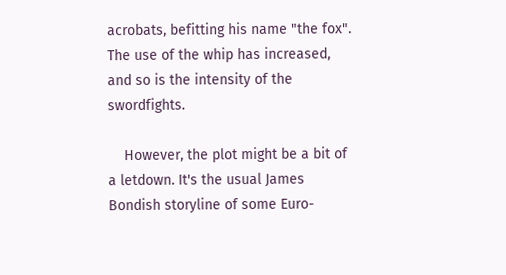acrobats, befitting his name "the fox". The use of the whip has increased, and so is the intensity of the swordfights.

    However, the plot might be a bit of a letdown. It's the usual James Bondish storyline of some Euro-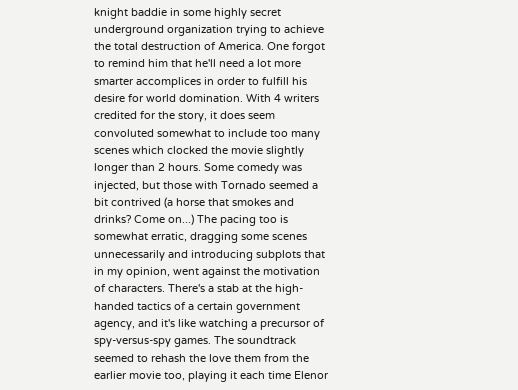knight baddie in some highly secret underground organization trying to achieve the total destruction of America. One forgot to remind him that he'll need a lot more smarter accomplices in order to fulfill his desire for world domination. With 4 writers credited for the story, it does seem convoluted somewhat to include too many scenes which clocked the movie slightly longer than 2 hours. Some comedy was injected, but those with Tornado seemed a bit contrived (a horse that smokes and drinks? Come on...) The pacing too is somewhat erratic, dragging some scenes unnecessarily and introducing subplots that in my opinion, went against the motivation of characters. There's a stab at the high-handed tactics of a certain government agency, and it's like watching a precursor of spy-versus-spy games. The soundtrack seemed to rehash the love them from the earlier movie too, playing it each time Elenor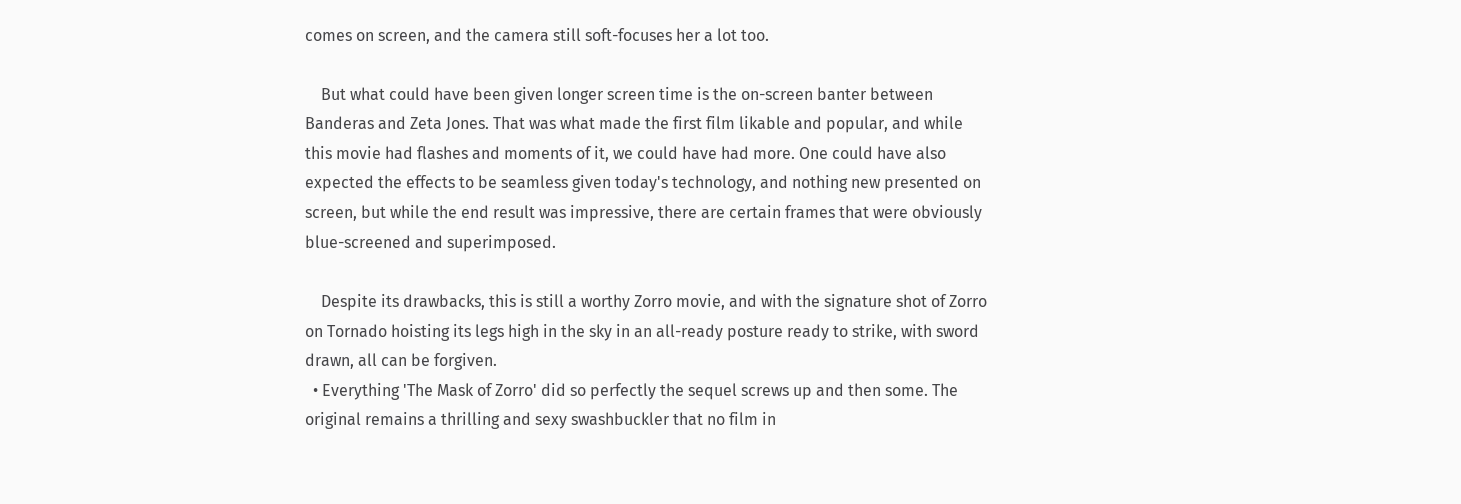comes on screen, and the camera still soft-focuses her a lot too.

    But what could have been given longer screen time is the on-screen banter between Banderas and Zeta Jones. That was what made the first film likable and popular, and while this movie had flashes and moments of it, we could have had more. One could have also expected the effects to be seamless given today's technology, and nothing new presented on screen, but while the end result was impressive, there are certain frames that were obviously blue-screened and superimposed.

    Despite its drawbacks, this is still a worthy Zorro movie, and with the signature shot of Zorro on Tornado hoisting its legs high in the sky in an all-ready posture ready to strike, with sword drawn, all can be forgiven.
  • Everything 'The Mask of Zorro' did so perfectly the sequel screws up and then some. The original remains a thrilling and sexy swashbuckler that no film in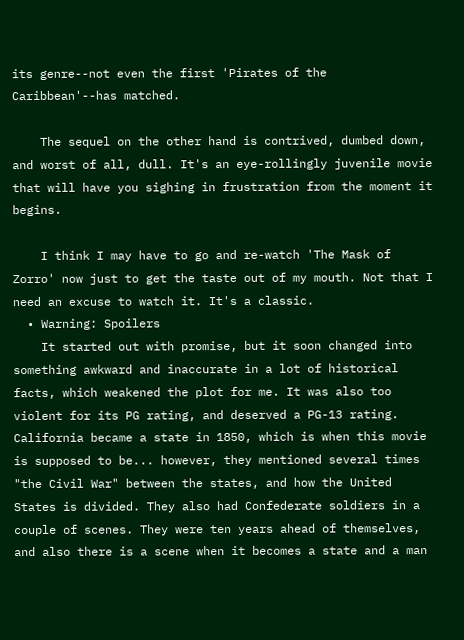its genre--not even the first 'Pirates of the Caribbean'--has matched.

    The sequel on the other hand is contrived, dumbed down, and worst of all, dull. It's an eye-rollingly juvenile movie that will have you sighing in frustration from the moment it begins.

    I think I may have to go and re-watch 'The Mask of Zorro' now just to get the taste out of my mouth. Not that I need an excuse to watch it. It's a classic.
  • Warning: Spoilers
    It started out with promise, but it soon changed into something awkward and inaccurate in a lot of historical facts, which weakened the plot for me. It was also too violent for its PG rating, and deserved a PG-13 rating. California became a state in 1850, which is when this movie is supposed to be... however, they mentioned several times "the Civil War" between the states, and how the United States is divided. They also had Confederate soldiers in a couple of scenes. They were ten years ahead of themselves, and also there is a scene when it becomes a state and a man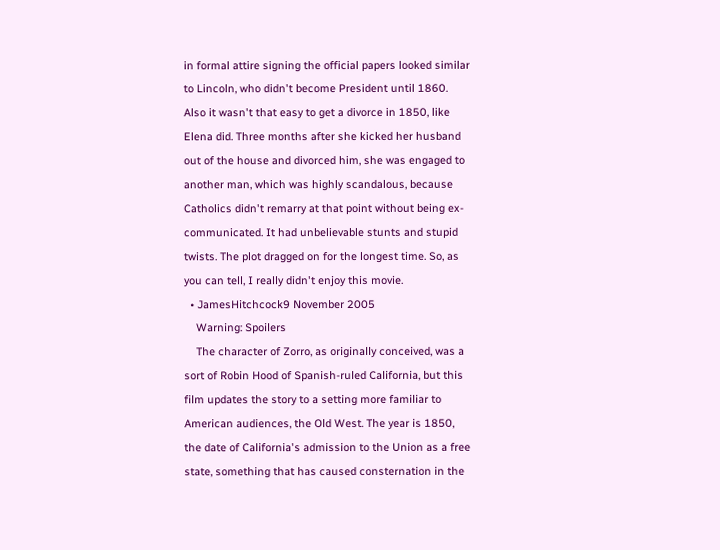in formal attire signing the official papers looked similar to Lincoln, who didn't become President until 1860. Also it wasn't that easy to get a divorce in 1850, like Elena did. Three months after she kicked her husband out of the house and divorced him, she was engaged to another man, which was highly scandalous, because Catholics didn't remarry at that point without being ex-communicated. It had unbelievable stunts and stupid twists. The plot dragged on for the longest time. So, as you can tell, I really didn't enjoy this movie.
  • JamesHitchcock9 November 2005
    Warning: Spoilers
    The character of Zorro, as originally conceived, was a sort of Robin Hood of Spanish-ruled California, but this film updates the story to a setting more familiar to American audiences, the Old West. The year is 1850, the date of California's admission to the Union as a free state, something that has caused consternation in the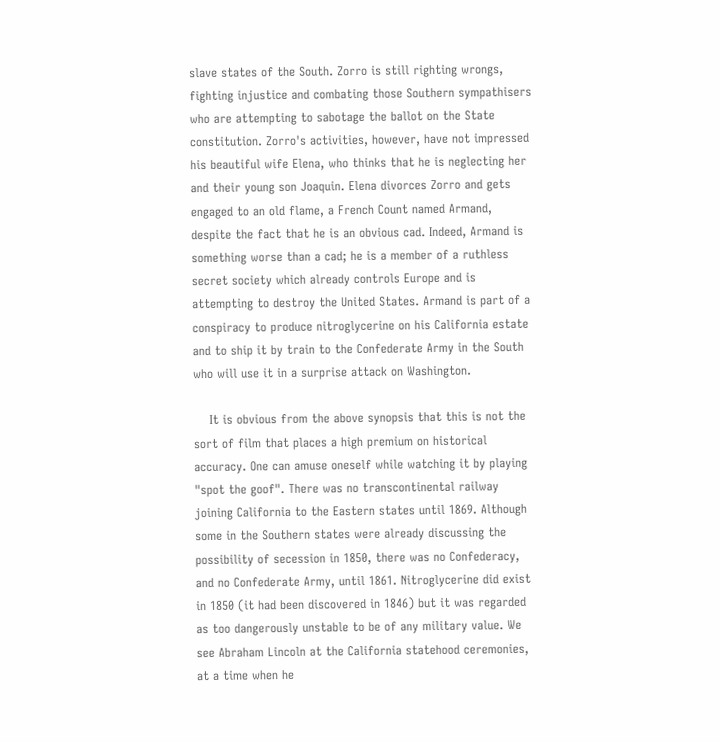slave states of the South. Zorro is still righting wrongs, fighting injustice and combating those Southern sympathisers who are attempting to sabotage the ballot on the State constitution. Zorro's activities, however, have not impressed his beautiful wife Elena, who thinks that he is neglecting her and their young son Joaquin. Elena divorces Zorro and gets engaged to an old flame, a French Count named Armand, despite the fact that he is an obvious cad. Indeed, Armand is something worse than a cad; he is a member of a ruthless secret society which already controls Europe and is attempting to destroy the United States. Armand is part of a conspiracy to produce nitroglycerine on his California estate and to ship it by train to the Confederate Army in the South who will use it in a surprise attack on Washington.

    It is obvious from the above synopsis that this is not the sort of film that places a high premium on historical accuracy. One can amuse oneself while watching it by playing "spot the goof". There was no transcontinental railway joining California to the Eastern states until 1869. Although some in the Southern states were already discussing the possibility of secession in 1850, there was no Confederacy, and no Confederate Army, until 1861. Nitroglycerine did exist in 1850 (it had been discovered in 1846) but it was regarded as too dangerously unstable to be of any military value. We see Abraham Lincoln at the California statehood ceremonies, at a time when he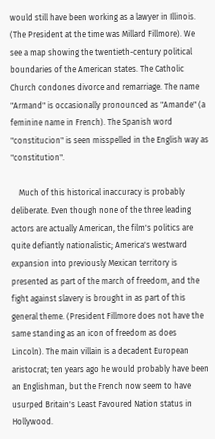would still have been working as a lawyer in Illinois. (The President at the time was Millard Fillmore). We see a map showing the twentieth-century political boundaries of the American states. The Catholic Church condones divorce and remarriage. The name "Armand" is occasionally pronounced as "Amande" (a feminine name in French). The Spanish word "constitucion" is seen misspelled in the English way as "constitution".

    Much of this historical inaccuracy is probably deliberate. Even though none of the three leading actors are actually American, the film's politics are quite defiantly nationalistic; America's westward expansion into previously Mexican territory is presented as part of the march of freedom, and the fight against slavery is brought in as part of this general theme. (President Fillmore does not have the same standing as an icon of freedom as does Lincoln). The main villain is a decadent European aristocrat; ten years ago he would probably have been an Englishman, but the French now seem to have usurped Britain's Least Favoured Nation status in Hollywood.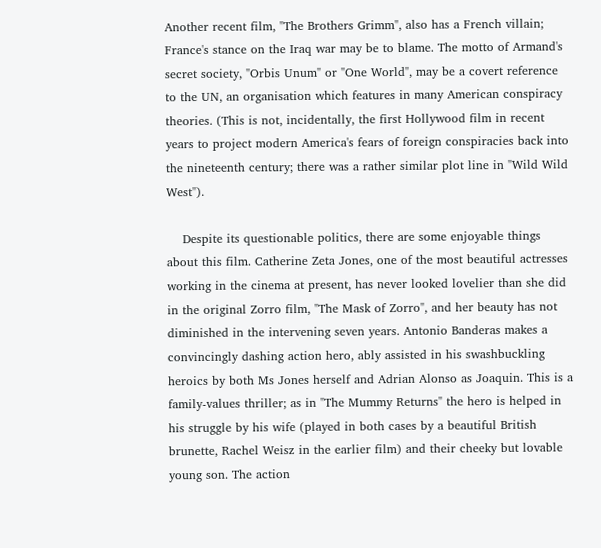Another recent film, "The Brothers Grimm", also has a French villain; France's stance on the Iraq war may be to blame. The motto of Armand's secret society, "Orbis Unum" or "One World", may be a covert reference to the UN, an organisation which features in many American conspiracy theories. (This is not, incidentally, the first Hollywood film in recent years to project modern America's fears of foreign conspiracies back into the nineteenth century; there was a rather similar plot line in "Wild Wild West").

    Despite its questionable politics, there are some enjoyable things about this film. Catherine Zeta Jones, one of the most beautiful actresses working in the cinema at present, has never looked lovelier than she did in the original Zorro film, "The Mask of Zorro", and her beauty has not diminished in the intervening seven years. Antonio Banderas makes a convincingly dashing action hero, ably assisted in his swashbuckling heroics by both Ms Jones herself and Adrian Alonso as Joaquin. This is a family-values thriller; as in "The Mummy Returns" the hero is helped in his struggle by his wife (played in both cases by a beautiful British brunette, Rachel Weisz in the earlier film) and their cheeky but lovable young son. The action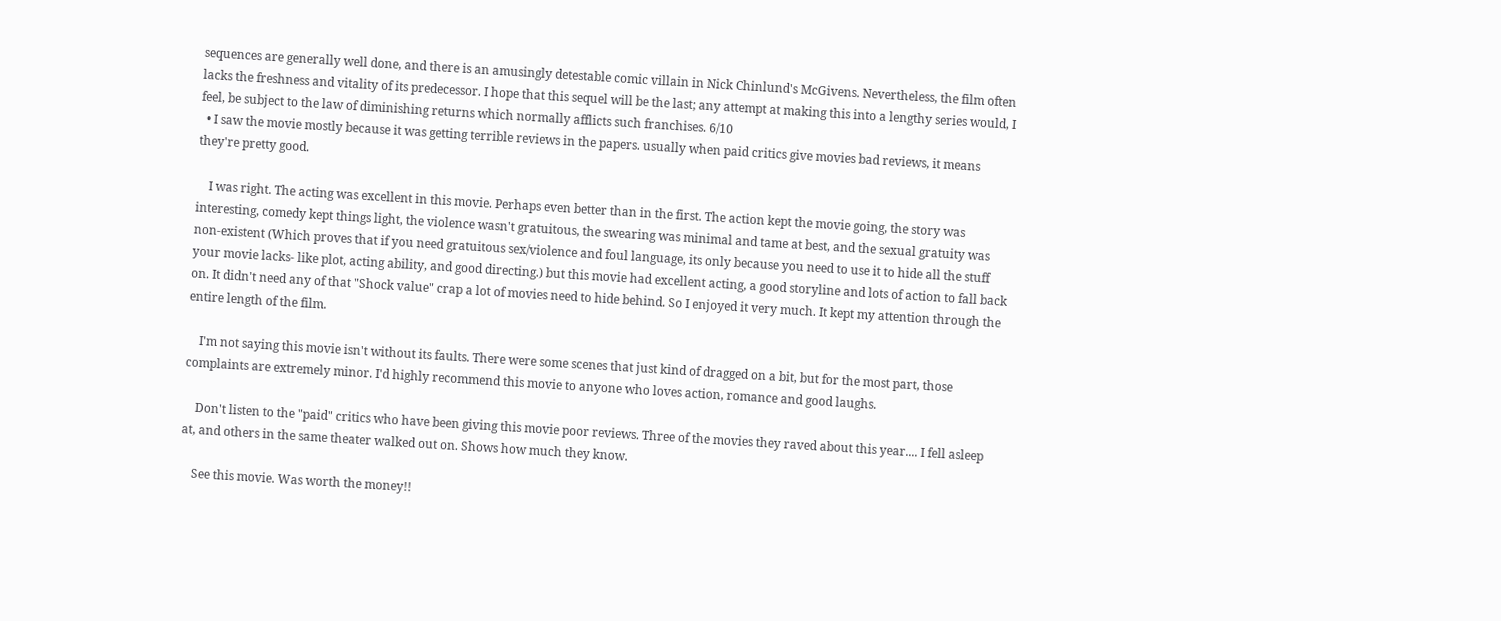sequences are generally well done, and there is an amusingly detestable comic villain in Nick Chinlund's McGivens. Nevertheless, the film often lacks the freshness and vitality of its predecessor. I hope that this sequel will be the last; any attempt at making this into a lengthy series would, I feel, be subject to the law of diminishing returns which normally afflicts such franchises. 6/10
  • I saw the movie mostly because it was getting terrible reviews in the papers. usually when paid critics give movies bad reviews, it means they're pretty good.

    I was right. The acting was excellent in this movie. Perhaps even better than in the first. The action kept the movie going, the story was interesting, comedy kept things light, the violence wasn't gratuitous, the swearing was minimal and tame at best, and the sexual gratuity was non-existent (Which proves that if you need gratuitous sex/violence and foul language, its only because you need to use it to hide all the stuff your movie lacks- like plot, acting ability, and good directing.) but this movie had excellent acting, a good storyline and lots of action to fall back on. It didn't need any of that "Shock value" crap a lot of movies need to hide behind. So I enjoyed it very much. It kept my attention through the entire length of the film.

    I'm not saying this movie isn't without its faults. There were some scenes that just kind of dragged on a bit, but for the most part, those complaints are extremely minor. I'd highly recommend this movie to anyone who loves action, romance and good laughs.

    Don't listen to the "paid" critics who have been giving this movie poor reviews. Three of the movies they raved about this year.... I fell asleep at, and others in the same theater walked out on. Shows how much they know.

    See this movie. Was worth the money!!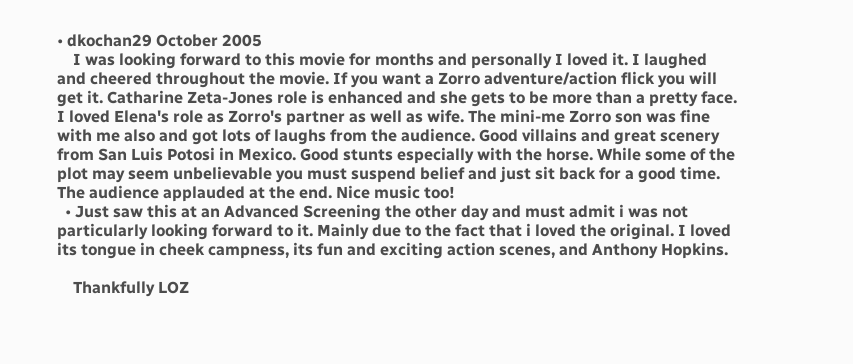• dkochan29 October 2005
    I was looking forward to this movie for months and personally I loved it. I laughed and cheered throughout the movie. If you want a Zorro adventure/action flick you will get it. Catharine Zeta-Jones role is enhanced and she gets to be more than a pretty face. I loved Elena's role as Zorro's partner as well as wife. The mini-me Zorro son was fine with me also and got lots of laughs from the audience. Good villains and great scenery from San Luis Potosi in Mexico. Good stunts especially with the horse. While some of the plot may seem unbelievable you must suspend belief and just sit back for a good time. The audience applauded at the end. Nice music too!
  • Just saw this at an Advanced Screening the other day and must admit i was not particularly looking forward to it. Mainly due to the fact that i loved the original. I loved its tongue in cheek campness, its fun and exciting action scenes, and Anthony Hopkins.

    Thankfully LOZ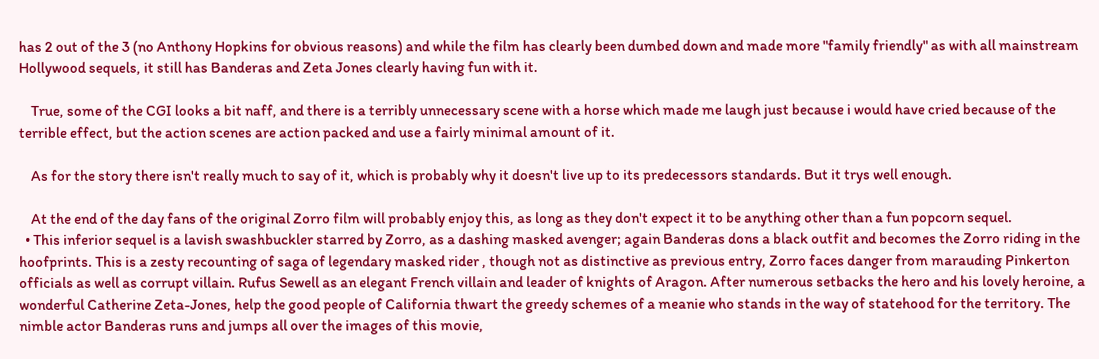has 2 out of the 3 (no Anthony Hopkins for obvious reasons) and while the film has clearly been dumbed down and made more "family friendly" as with all mainstream Hollywood sequels, it still has Banderas and Zeta Jones clearly having fun with it.

    True, some of the CGI looks a bit naff, and there is a terribly unnecessary scene with a horse which made me laugh just because i would have cried because of the terrible effect, but the action scenes are action packed and use a fairly minimal amount of it.

    As for the story there isn't really much to say of it, which is probably why it doesn't live up to its predecessors standards. But it trys well enough.

    At the end of the day fans of the original Zorro film will probably enjoy this, as long as they don't expect it to be anything other than a fun popcorn sequel.
  • This inferior sequel is a lavish swashbuckler starred by Zorro, as a dashing masked avenger; again Banderas dons a black outfit and becomes the Zorro riding in the hoofprints. This is a zesty recounting of saga of legendary masked rider , though not as distinctive as previous entry, Zorro faces danger from marauding Pinkerton officials as well as corrupt villain. Rufus Sewell as an elegant French villain and leader of knights of Aragon. After numerous setbacks the hero and his lovely heroine, a wonderful Catherine Zeta-Jones, help the good people of California thwart the greedy schemes of a meanie who stands in the way of statehood for the territory. The nimble actor Banderas runs and jumps all over the images of this movie,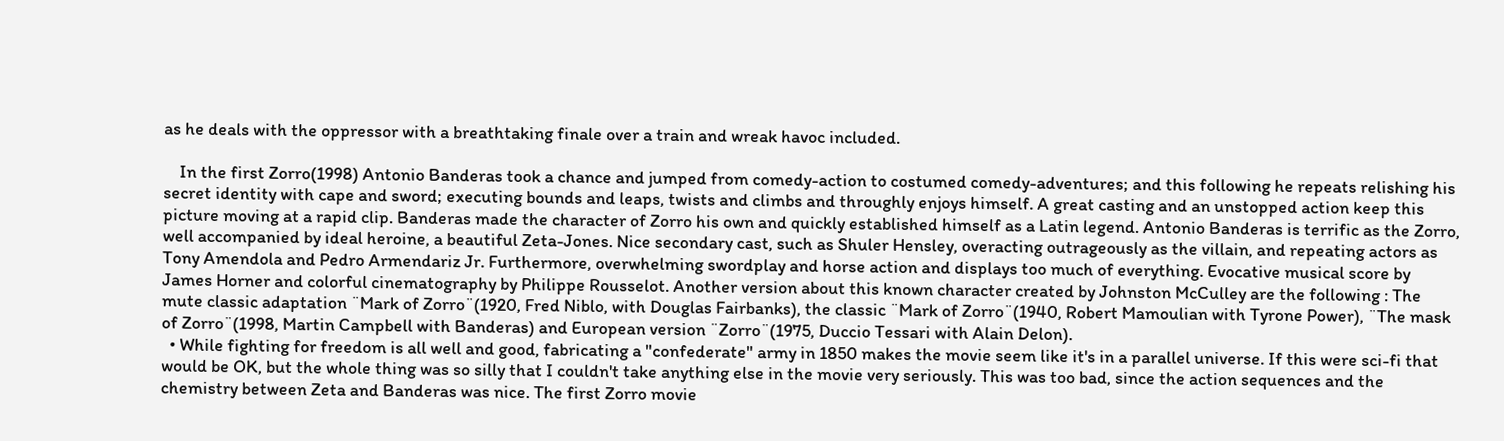as he deals with the oppressor with a breathtaking finale over a train and wreak havoc included.

    In the first Zorro(1998) Antonio Banderas took a chance and jumped from comedy-action to costumed comedy-adventures; and this following he repeats relishing his secret identity with cape and sword; executing bounds and leaps, twists and climbs and throughly enjoys himself. A great casting and an unstopped action keep this picture moving at a rapid clip. Banderas made the character of Zorro his own and quickly established himself as a Latin legend. Antonio Banderas is terrific as the Zorro, well accompanied by ideal heroine, a beautiful Zeta-Jones. Nice secondary cast, such as Shuler Hensley, overacting outrageously as the villain, and repeating actors as Tony Amendola and Pedro Armendariz Jr. Furthermore, overwhelming swordplay and horse action and displays too much of everything. Evocative musical score by James Horner and colorful cinematography by Philippe Rousselot. Another version about this known character created by Johnston McCulley are the following : The mute classic adaptation ¨Mark of Zorro¨(1920, Fred Niblo, with Douglas Fairbanks), the classic ¨Mark of Zorro¨(1940, Robert Mamoulian with Tyrone Power), ¨The mask of Zorro¨(1998, Martin Campbell with Banderas) and European version ¨Zorro¨(1975, Duccio Tessari with Alain Delon).
  • While fighting for freedom is all well and good, fabricating a "confederate" army in 1850 makes the movie seem like it's in a parallel universe. If this were sci-fi that would be OK, but the whole thing was so silly that I couldn't take anything else in the movie very seriously. This was too bad, since the action sequences and the chemistry between Zeta and Banderas was nice. The first Zorro movie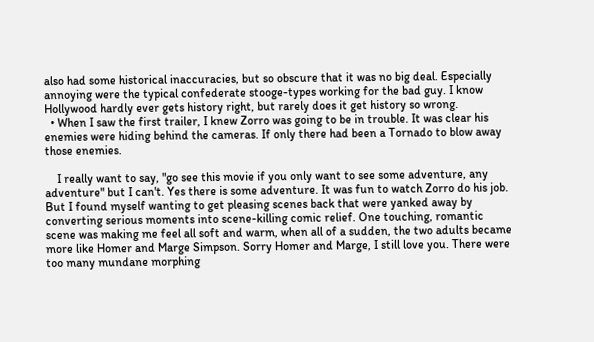also had some historical inaccuracies, but so obscure that it was no big deal. Especially annoying were the typical confederate stooge-types working for the bad guy. I know Hollywood hardly ever gets history right, but rarely does it get history so wrong.
  • When I saw the first trailer, I knew Zorro was going to be in trouble. It was clear his enemies were hiding behind the cameras. If only there had been a Tornado to blow away those enemies.

    I really want to say, "go see this movie if you only want to see some adventure, any adventure" but I can't. Yes there is some adventure. It was fun to watch Zorro do his job. But I found myself wanting to get pleasing scenes back that were yanked away by converting serious moments into scene-killing comic relief. One touching, romantic scene was making me feel all soft and warm, when all of a sudden, the two adults became more like Homer and Marge Simpson. Sorry Homer and Marge, I still love you. There were too many mundane morphing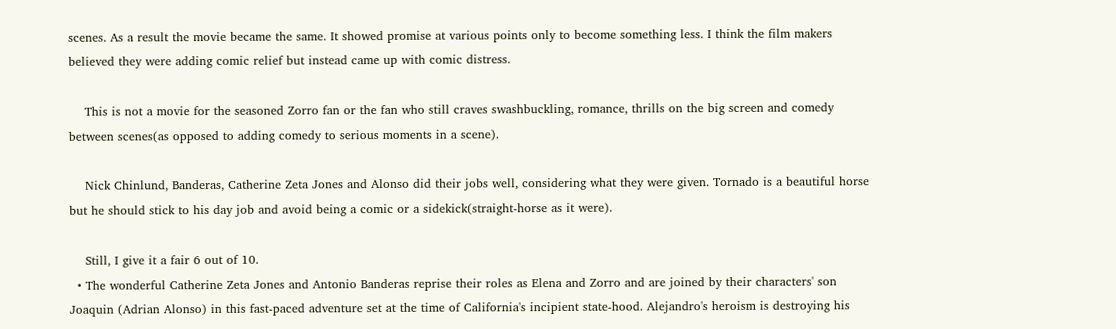scenes. As a result the movie became the same. It showed promise at various points only to become something less. I think the film makers believed they were adding comic relief but instead came up with comic distress.

    This is not a movie for the seasoned Zorro fan or the fan who still craves swashbuckling, romance, thrills on the big screen and comedy between scenes(as opposed to adding comedy to serious moments in a scene).

    Nick Chinlund, Banderas, Catherine Zeta Jones and Alonso did their jobs well, considering what they were given. Tornado is a beautiful horse but he should stick to his day job and avoid being a comic or a sidekick(straight-horse as it were).

    Still, I give it a fair 6 out of 10.
  • The wonderful Catherine Zeta Jones and Antonio Banderas reprise their roles as Elena and Zorro and are joined by their characters' son Joaquin (Adrian Alonso) in this fast-paced adventure set at the time of California's incipient state-hood. Alejandro's heroism is destroying his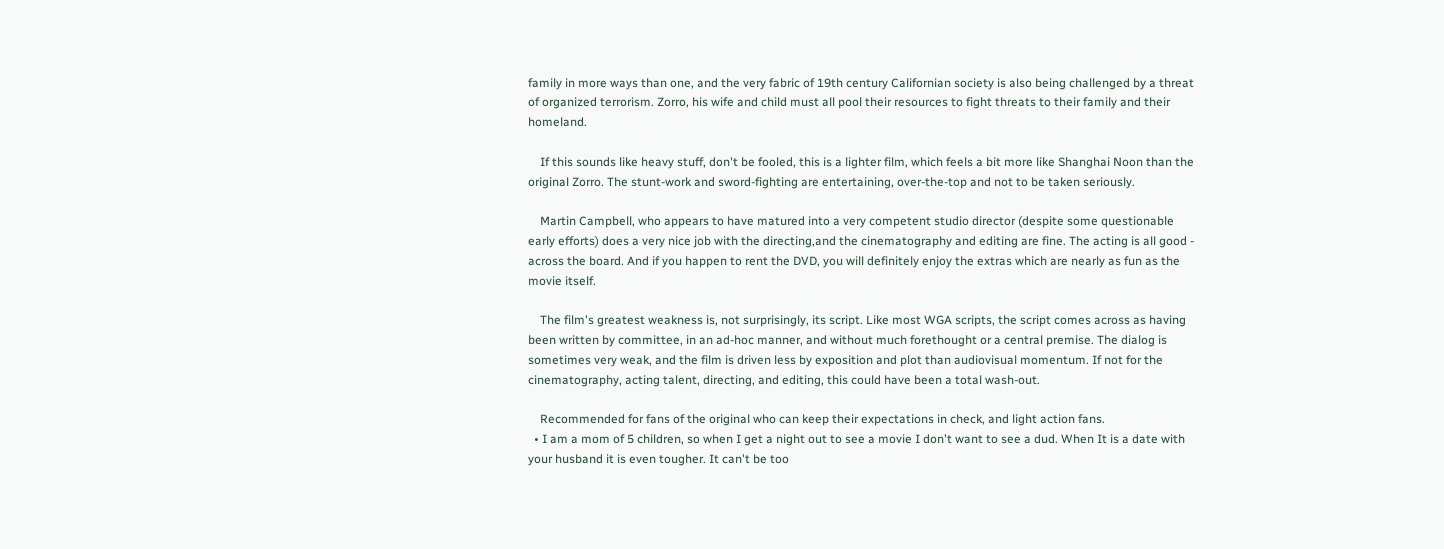family in more ways than one, and the very fabric of 19th century Californian society is also being challenged by a threat of organized terrorism. Zorro, his wife and child must all pool their resources to fight threats to their family and their homeland.

    If this sounds like heavy stuff, don't be fooled, this is a lighter film, which feels a bit more like Shanghai Noon than the original Zorro. The stunt-work and sword-fighting are entertaining, over-the-top and not to be taken seriously.

    Martin Campbell, who appears to have matured into a very competent studio director (despite some questionable early efforts) does a very nice job with the directing,and the cinematography and editing are fine. The acting is all good - across the board. And if you happen to rent the DVD, you will definitely enjoy the extras which are nearly as fun as the movie itself.

    The film's greatest weakness is, not surprisingly, its script. Like most WGA scripts, the script comes across as having been written by committee, in an ad-hoc manner, and without much forethought or a central premise. The dialog is sometimes very weak, and the film is driven less by exposition and plot than audiovisual momentum. If not for the cinematography, acting talent, directing, and editing, this could have been a total wash-out.

    Recommended for fans of the original who can keep their expectations in check, and light action fans.
  • I am a mom of 5 children, so when I get a night out to see a movie I don't want to see a dud. When It is a date with your husband it is even tougher. It can't be too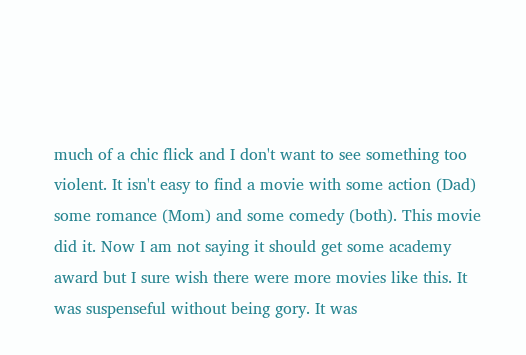much of a chic flick and I don't want to see something too violent. It isn't easy to find a movie with some action (Dad) some romance (Mom) and some comedy (both). This movie did it. Now I am not saying it should get some academy award but I sure wish there were more movies like this. It was suspenseful without being gory. It was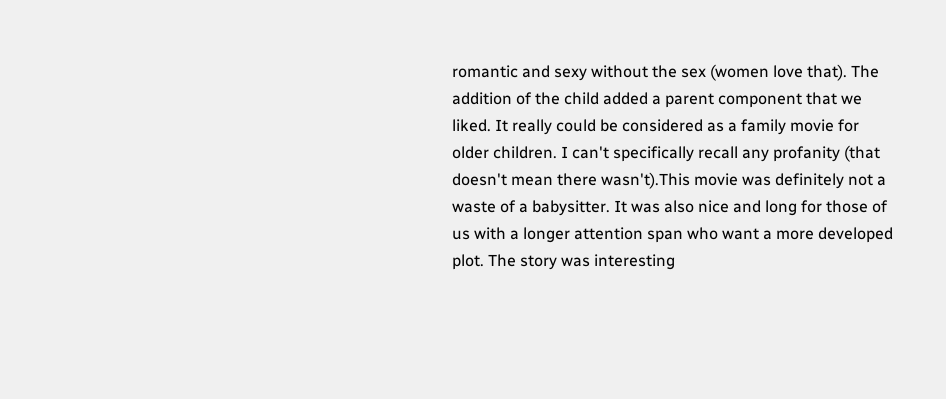romantic and sexy without the sex (women love that). The addition of the child added a parent component that we liked. It really could be considered as a family movie for older children. I can't specifically recall any profanity (that doesn't mean there wasn't).This movie was definitely not a waste of a babysitter. It was also nice and long for those of us with a longer attention span who want a more developed plot. The story was interesting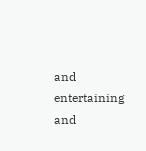and entertaining and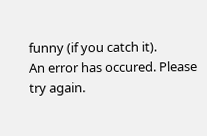funny (if you catch it).
An error has occured. Please try again.